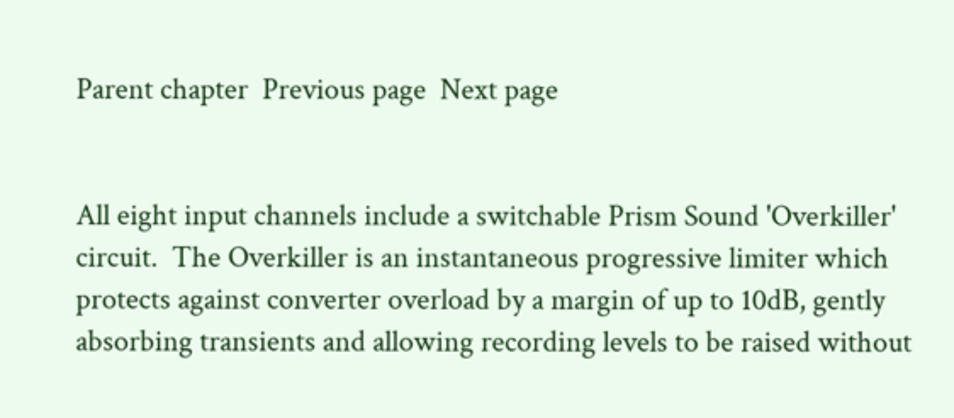Parent chapter  Previous page  Next page


All eight input channels include a switchable Prism Sound 'Overkiller' circuit.  The Overkiller is an instantaneous progressive limiter which protects against converter overload by a margin of up to 10dB, gently absorbing transients and allowing recording levels to be raised without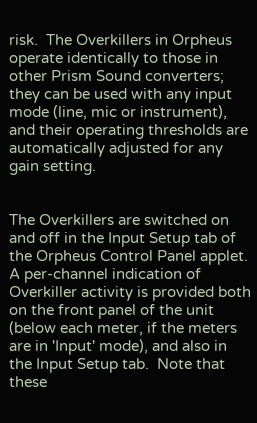risk.  The Overkillers in Orpheus operate identically to those in other Prism Sound converters; they can be used with any input mode (line, mic or instrument), and their operating thresholds are automatically adjusted for any gain setting.


The Overkillers are switched on and off in the Input Setup tab of the Orpheus Control Panel applet.  A per-channel indication of Overkiller activity is provided both on the front panel of the unit (below each meter, if the meters are in 'Input' mode), and also in the Input Setup tab.  Note that these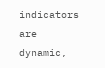indicators are dynamic,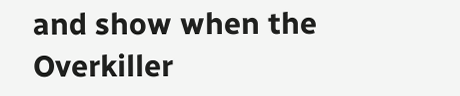and show when the Overkiller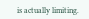is actually limiting.